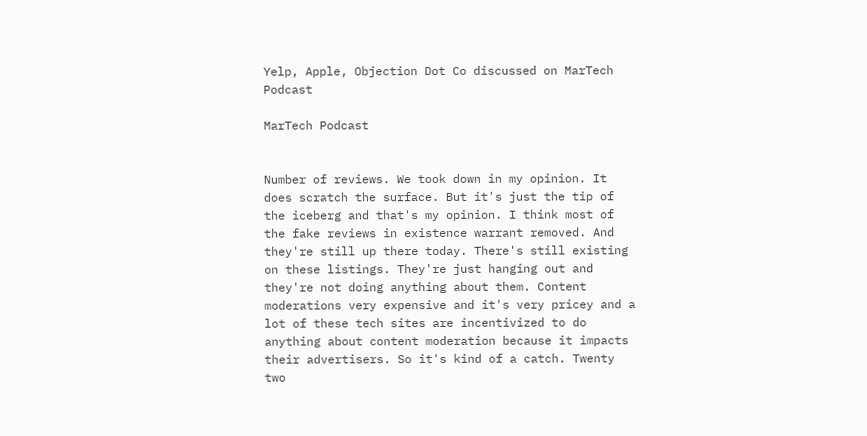Yelp, Apple, Objection Dot Co discussed on MarTech Podcast

MarTech Podcast


Number of reviews. We took down in my opinion. It does scratch the surface. But it's just the tip of the iceberg and that's my opinion. I think most of the fake reviews in existence warrant removed. And they're still up there today. There's still existing on these listings. They're just hanging out and they're not doing anything about them. Content moderations very expensive and it's very pricey and a lot of these tech sites are incentivized to do anything about content moderation because it impacts their advertisers. So it's kind of a catch. Twenty two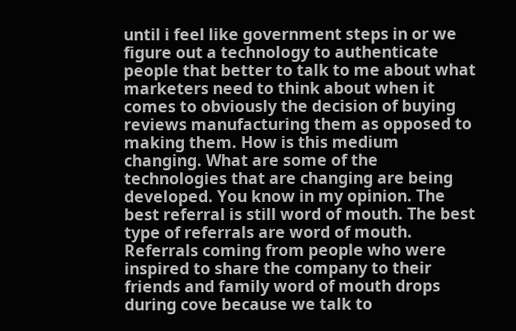until i feel like government steps in or we figure out a technology to authenticate people that better to talk to me about what marketers need to think about when it comes to obviously the decision of buying reviews manufacturing them as opposed to making them. How is this medium changing. What are some of the technologies that are changing are being developed. You know in my opinion. The best referral is still word of mouth. The best type of referrals are word of mouth. Referrals coming from people who were inspired to share the company to their friends and family word of mouth drops during cove because we talk to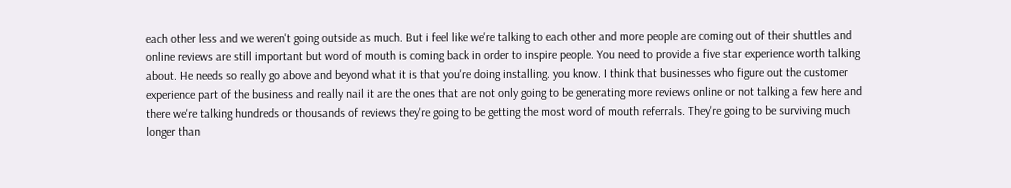each other less and we weren't going outside as much. But i feel like we're talking to each other and more people are coming out of their shuttles and online reviews are still important but word of mouth is coming back in order to inspire people. You need to provide a five star experience worth talking about. He needs so really go above and beyond what it is that you're doing installing. you know. I think that businesses who figure out the customer experience part of the business and really nail it are the ones that are not only going to be generating more reviews online or not talking a few here and there we're talking hundreds or thousands of reviews they're going to be getting the most word of mouth referrals. They're going to be surviving much longer than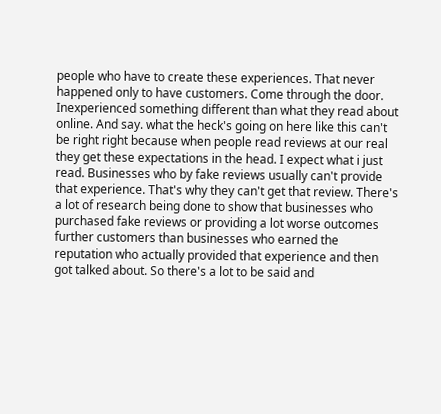people who have to create these experiences. That never happened only to have customers. Come through the door. Inexperienced something different than what they read about online. And say. what the heck's going on here like this can't be right right because when people read reviews at our real they get these expectations in the head. I expect what i just read. Businesses who by fake reviews usually can't provide that experience. That's why they can't get that review. There's a lot of research being done to show that businesses who purchased fake reviews or providing a lot worse outcomes further customers than businesses who earned the reputation who actually provided that experience and then got talked about. So there's a lot to be said and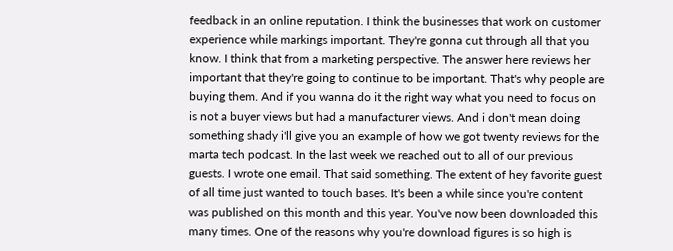feedback in an online reputation. I think the businesses that work on customer experience while markings important. They're gonna cut through all that you know. I think that from a marketing perspective. The answer here reviews her important that they're going to continue to be important. That's why people are buying them. And if you wanna do it the right way what you need to focus on is not a buyer views but had a manufacturer views. And i don't mean doing something shady i'll give you an example of how we got twenty reviews for the marta tech podcast. In the last week we reached out to all of our previous guests. I wrote one email. That said something. The extent of hey favorite guest of all time just wanted to touch bases. It's been a while since you're content was published on this month and this year. You've now been downloaded this many times. One of the reasons why you're download figures is so high is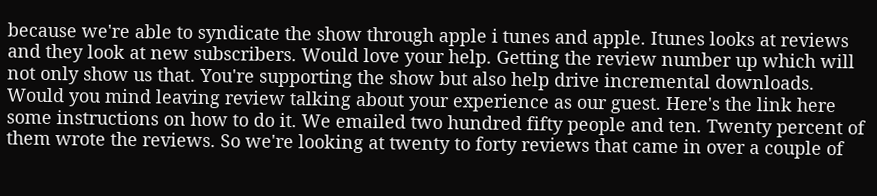because we're able to syndicate the show through apple i tunes and apple. Itunes looks at reviews and they look at new subscribers. Would love your help. Getting the review number up which will not only show us that. You're supporting the show but also help drive incremental downloads. Would you mind leaving review talking about your experience as our guest. Here's the link here some instructions on how to do it. We emailed two hundred fifty people and ten. Twenty percent of them wrote the reviews. So we're looking at twenty to forty reviews that came in over a couple of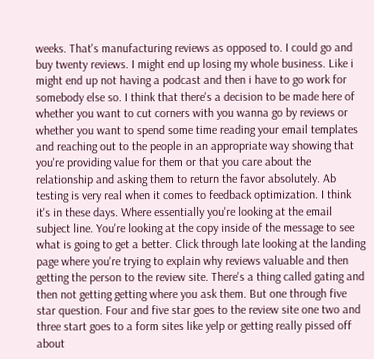weeks. That's manufacturing reviews as opposed to. I could go and buy twenty reviews. I might end up losing my whole business. Like i might end up not having a podcast and then i have to go work for somebody else so. I think that there's a decision to be made here of whether you want to cut corners with you wanna go by reviews or whether you want to spend some time reading your email templates and reaching out to the people in an appropriate way showing that you're providing value for them or that you care about the relationship and asking them to return the favor absolutely. Ab testing is very real when it comes to feedback optimization. I think it's in these days. Where essentially you're looking at the email subject line. You're looking at the copy inside of the message to see what is going to get a better. Click through late looking at the landing page where you're trying to explain why reviews valuable and then getting the person to the review site. There's a thing called gating and then not getting getting where you ask them. But one through five star question. Four and five star goes to the review site one two and three start goes to a form sites like yelp or getting really pissed off about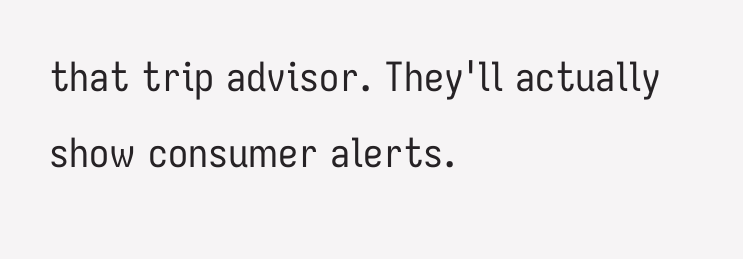that trip advisor. They'll actually show consumer alerts.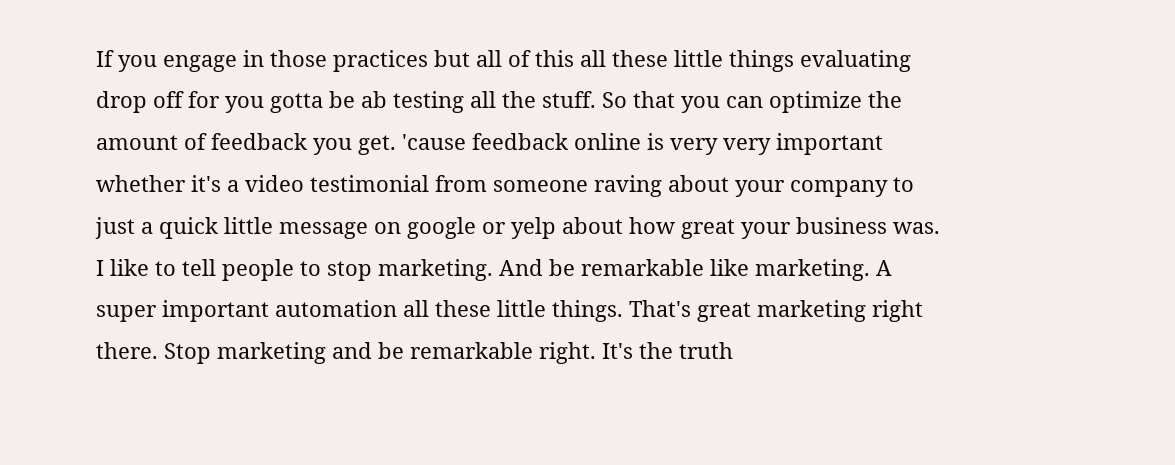If you engage in those practices but all of this all these little things evaluating drop off for you gotta be ab testing all the stuff. So that you can optimize the amount of feedback you get. 'cause feedback online is very very important whether it's a video testimonial from someone raving about your company to just a quick little message on google or yelp about how great your business was. I like to tell people to stop marketing. And be remarkable like marketing. A super important automation all these little things. That's great marketing right there. Stop marketing and be remarkable right. It's the truth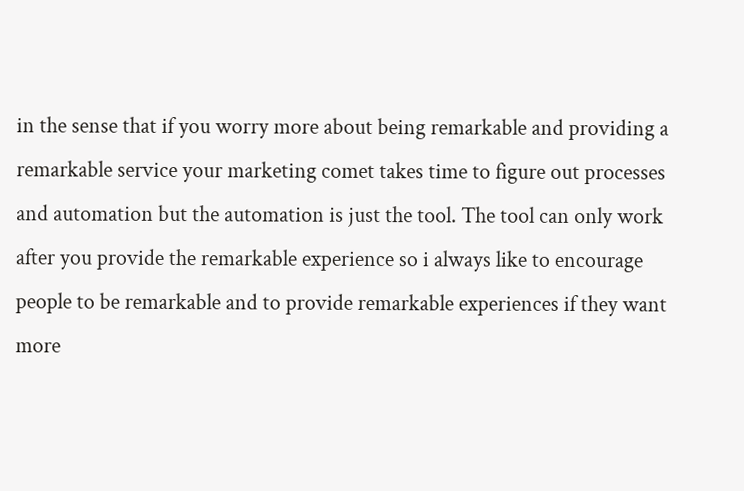in the sense that if you worry more about being remarkable and providing a remarkable service your marketing comet takes time to figure out processes and automation but the automation is just the tool. The tool can only work after you provide the remarkable experience so i always like to encourage people to be remarkable and to provide remarkable experiences if they want more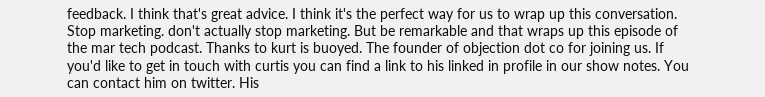feedback. I think that's great advice. I think it's the perfect way for us to wrap up this conversation. Stop marketing. don't actually stop marketing. But be remarkable and that wraps up this episode of the mar tech podcast. Thanks to kurt is buoyed. The founder of objection dot co for joining us. If you'd like to get in touch with curtis you can find a link to his linked in profile in our show notes. You can contact him on twitter. His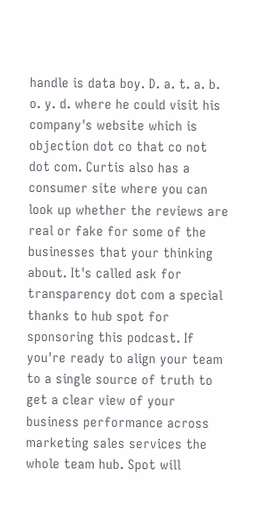handle is data boy. D. a. t. a. b. o. y. d. where he could visit his company's website which is objection dot co that co not dot com. Curtis also has a consumer site where you can look up whether the reviews are real or fake for some of the businesses that your thinking about. It's called ask for transparency dot com a special thanks to hub spot for sponsoring this podcast. If you're ready to align your team to a single source of truth to get a clear view of your business performance across marketing sales services the whole team hub. Spot will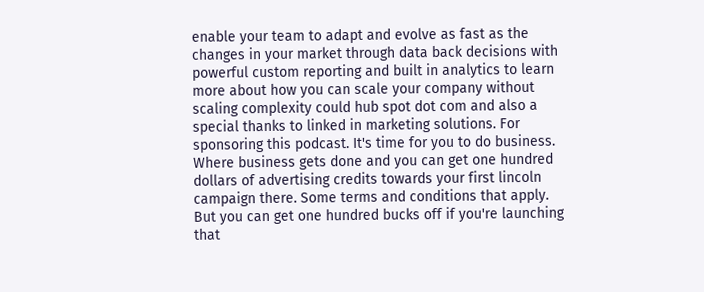enable your team to adapt and evolve as fast as the changes in your market through data back decisions with powerful custom reporting and built in analytics to learn more about how you can scale your company without scaling complexity could hub spot dot com and also a special thanks to linked in marketing solutions. For sponsoring this podcast. It's time for you to do business. Where business gets done and you can get one hundred dollars of advertising credits towards your first lincoln campaign there. Some terms and conditions that apply. But you can get one hundred bucks off if you're launching that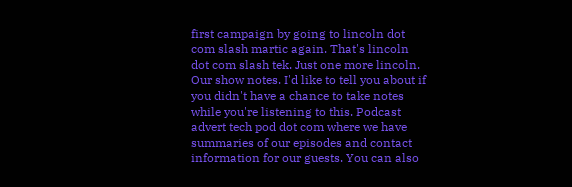first campaign by going to lincoln dot com slash martic again. That's lincoln dot com slash tek. Just one more lincoln. Our show notes. I'd like to tell you about if you didn't have a chance to take notes while you're listening to this. Podcast advert tech pod dot com where we have summaries of our episodes and contact information for our guests. You can also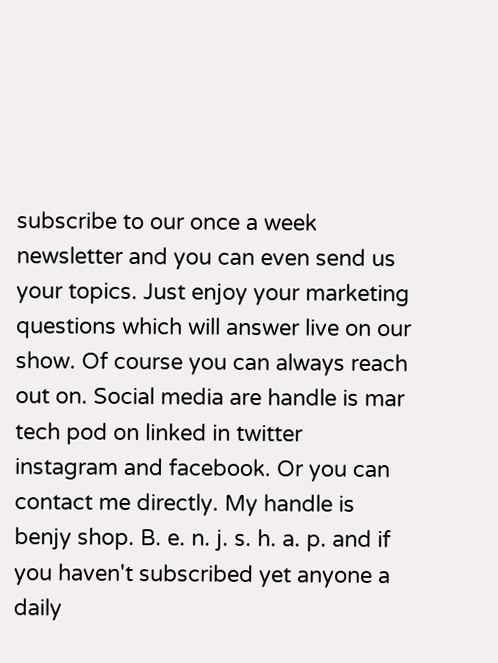subscribe to our once a week newsletter and you can even send us your topics. Just enjoy your marketing questions which will answer live on our show. Of course you can always reach out on. Social media are handle is mar tech pod on linked in twitter instagram and facebook. Or you can contact me directly. My handle is benjy shop. B. e. n. j. s. h. a. p. and if you haven't subscribed yet anyone a daily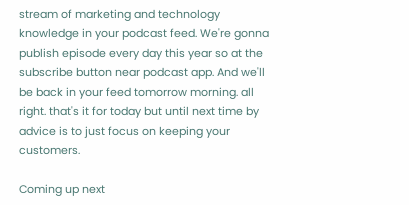stream of marketing and technology knowledge in your podcast feed. We're gonna publish episode every day this year so at the subscribe button near podcast app. And we'll be back in your feed tomorrow morning. all right. that's it for today but until next time by advice is to just focus on keeping your customers.

Coming up next